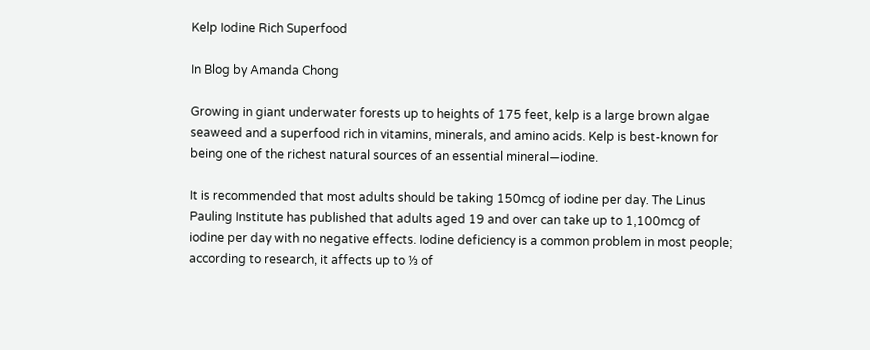Kelp Iodine Rich Superfood

In Blog by Amanda Chong

Growing in giant underwater forests up to heights of 175 feet, kelp is a large brown algae seaweed and a superfood rich in vitamins, minerals, and amino acids. Kelp is best-known for being one of the richest natural sources of an essential mineral—iodine.

It is recommended that most adults should be taking 150mcg of iodine per day. The Linus Pauling Institute has published that adults aged 19 and over can take up to 1,100mcg of iodine per day with no negative effects. Iodine deficiency is a common problem in most people; according to research, it affects up to ⅓ of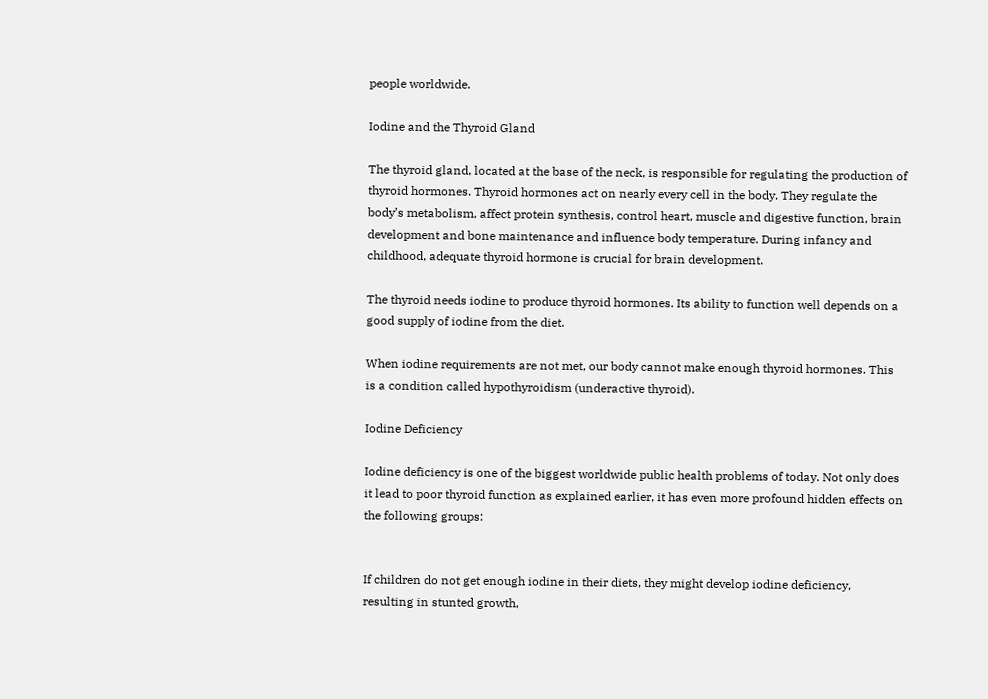people worldwide.

Iodine and the Thyroid Gland

The thyroid gland, located at the base of the neck, is responsible for regulating the production of thyroid hormones. Thyroid hormones act on nearly every cell in the body. They regulate the body’s metabolism, affect protein synthesis, control heart, muscle and digestive function, brain development and bone maintenance and influence body temperature. During infancy and childhood, adequate thyroid hormone is crucial for brain development.

The thyroid needs iodine to produce thyroid hormones. Its ability to function well depends on a good supply of iodine from the diet.

When iodine requirements are not met, our body cannot make enough thyroid hormones. This is a condition called hypothyroidism (underactive thyroid).

Iodine Deficiency

Iodine deficiency is one of the biggest worldwide public health problems of today. Not only does it lead to poor thyroid function as explained earlier, it has even more profound hidden effects on the following groups:


If children do not get enough iodine in their diets, they might develop iodine deficiency, resulting in stunted growth,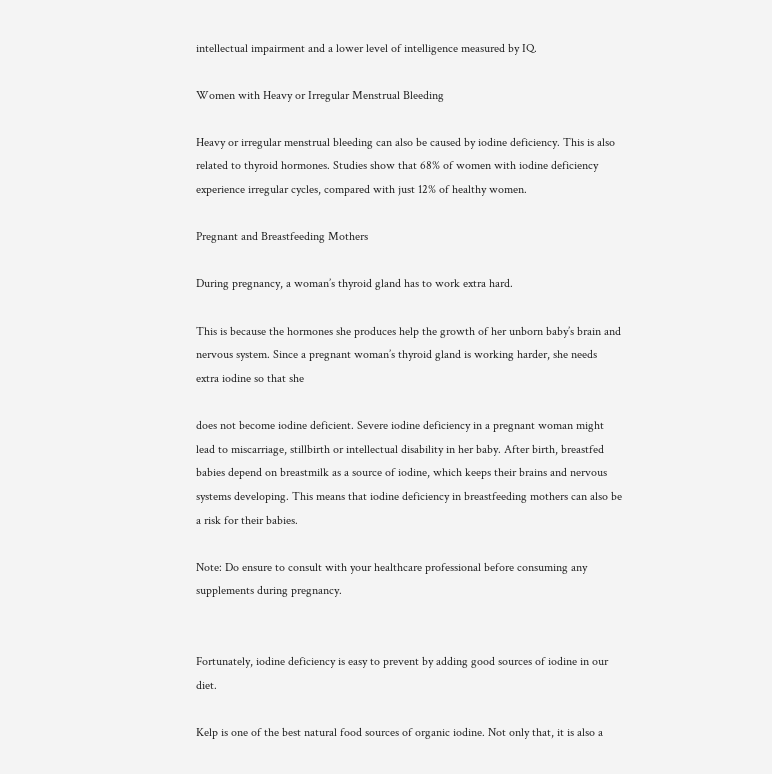intellectual impairment and a lower level of intelligence measured by IQ.

Women with Heavy or Irregular Menstrual Bleeding

Heavy or irregular menstrual bleeding can also be caused by iodine deficiency. This is also related to thyroid hormones. Studies show that 68% of women with iodine deficiency experience irregular cycles, compared with just 12% of healthy women.

Pregnant and Breastfeeding Mothers

During pregnancy, a woman’s thyroid gland has to work extra hard.

This is because the hormones she produces help the growth of her unborn baby’s brain and nervous system. Since a pregnant woman’s thyroid gland is working harder, she needs extra iodine so that she

does not become iodine deficient. Severe iodine deficiency in a pregnant woman might lead to miscarriage, stillbirth or intellectual disability in her baby. After birth, breastfed babies depend on breastmilk as a source of iodine, which keeps their brains and nervous systems developing. This means that iodine deficiency in breastfeeding mothers can also be a risk for their babies.

Note: Do ensure to consult with your healthcare professional before consuming any supplements during pregnancy.


Fortunately, iodine deficiency is easy to prevent by adding good sources of iodine in our diet.

Kelp is one of the best natural food sources of organic iodine. Not only that, it is also a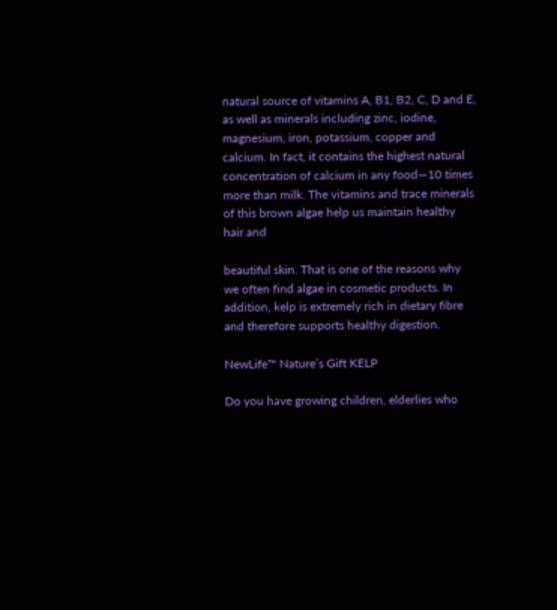natural source of vitamins A, B1, B2, C, D and E, as well as minerals including zinc, iodine, magnesium, iron, potassium, copper and calcium. In fact, it contains the highest natural concentration of calcium in any food—10 times more than milk. The vitamins and trace minerals of this brown algae help us maintain healthy hair and

beautiful skin. That is one of the reasons why we often find algae in cosmetic products. In addition, kelp is extremely rich in dietary fibre and therefore supports healthy digestion.

NewLife™ Nature’s Gift KELP

Do you have growing children, elderlies who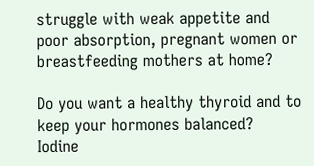struggle with weak appetite and poor absorption, pregnant women or breastfeeding mothers at home?

Do you want a healthy thyroid and to keep your hormones balanced?  Iodine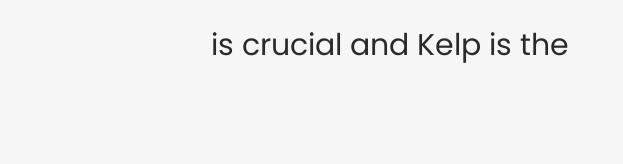is crucial and Kelp is the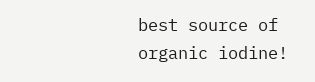best source of organic iodine!